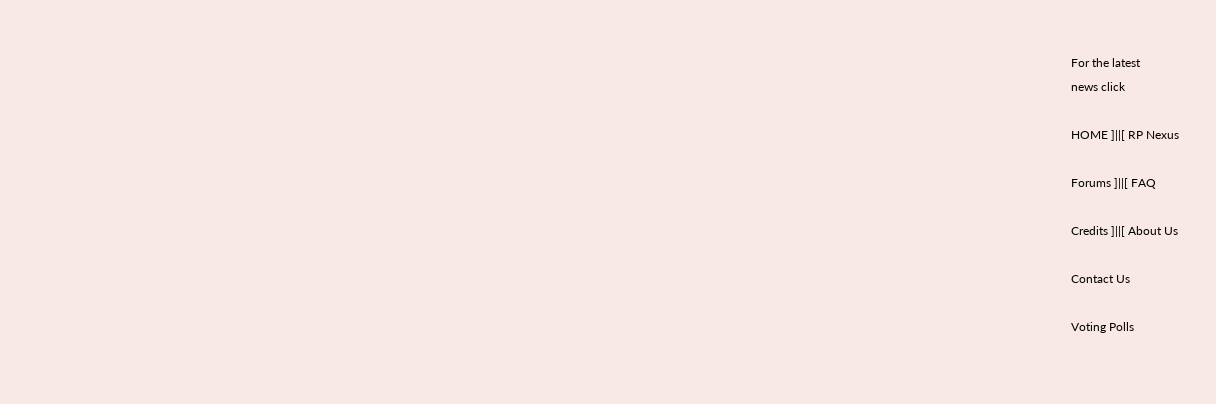For the latest
news click

HOME ]||[ RP Nexus

Forums ]||[ FAQ

Credits ]||[ About Us

Contact Us

Voting Polls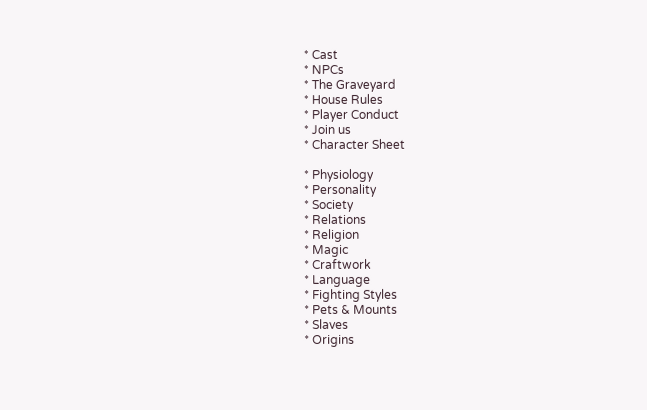* Cast
* NPCs
* The Graveyard
* House Rules
* Player Conduct
* Join us
* Character Sheet

* Physiology
* Personality
* Society
* Relations
* Religion
* Magic
* Craftwork
* Language
* Fighting Styles
* Pets & Mounts
* Slaves
* Origins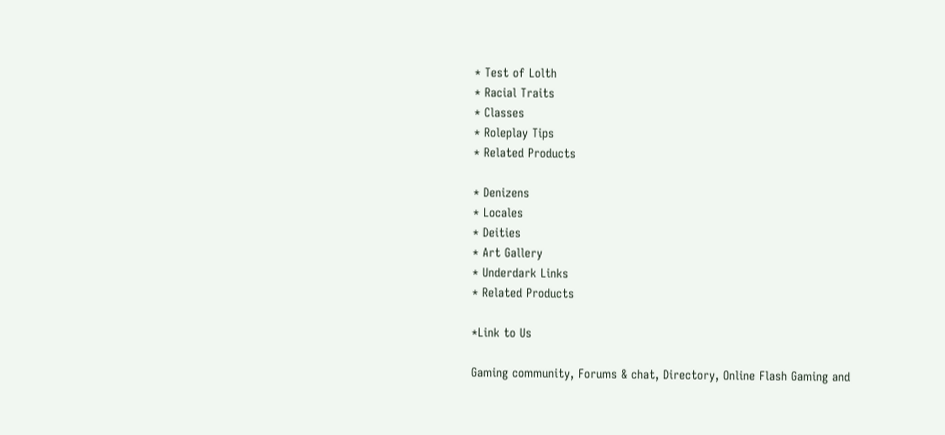* Test of Lolth
* Racial Traits
* Classes
* Roleplay Tips
* Related Products

* Denizens
* Locales
* Deities
* Art Gallery
* Underdark Links
* Related Products

*Link to Us

Gaming community, Forums & chat, Directory, Online Flash Gaming and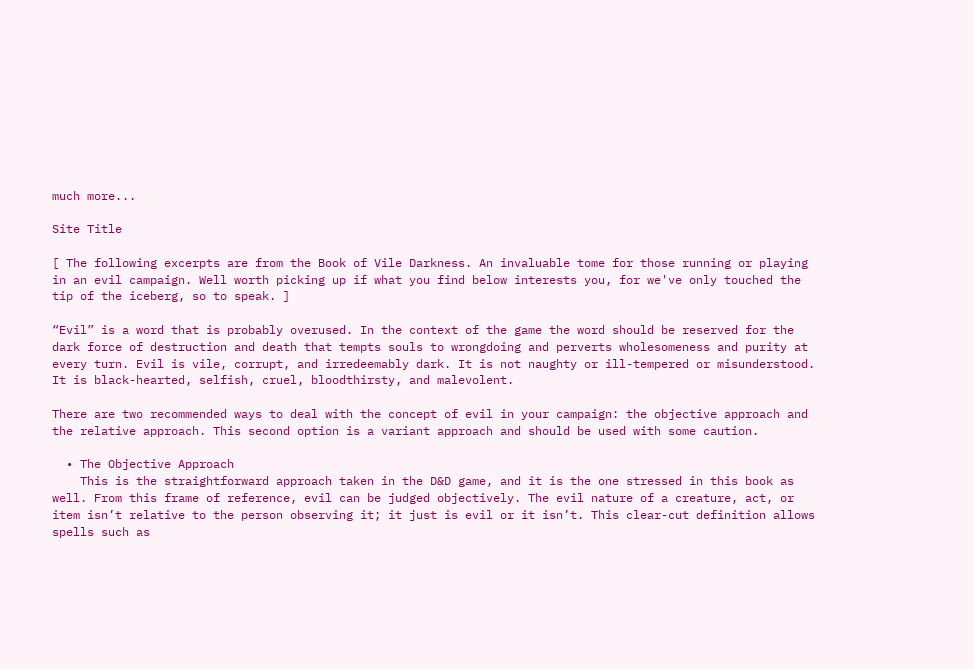much more...

Site Title

[ The following excerpts are from the Book of Vile Darkness. An invaluable tome for those running or playing in an evil campaign. Well worth picking up if what you find below interests you, for we've only touched the tip of the iceberg, so to speak. ]

“Evil” is a word that is probably overused. In the context of the game the word should be reserved for the dark force of destruction and death that tempts souls to wrongdoing and perverts wholesomeness and purity at every turn. Evil is vile, corrupt, and irredeemably dark. It is not naughty or ill-tempered or misunderstood. It is black-hearted, selfish, cruel, bloodthirsty, and malevolent.

There are two recommended ways to deal with the concept of evil in your campaign: the objective approach and the relative approach. This second option is a variant approach and should be used with some caution.

  • The Objective Approach
    This is the straightforward approach taken in the D&D game, and it is the one stressed in this book as well. From this frame of reference, evil can be judged objectively. The evil nature of a creature, act, or item isn’t relative to the person observing it; it just is evil or it isn’t. This clear-cut definition allows spells such as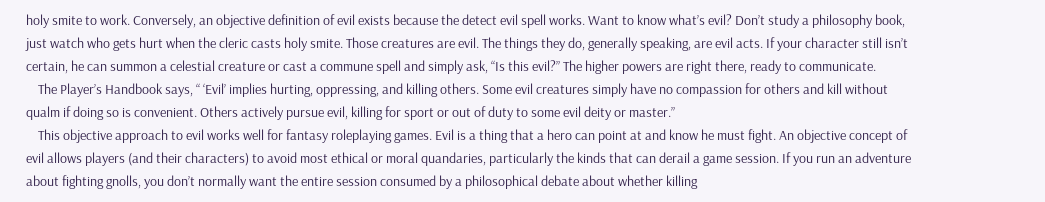holy smite to work. Conversely, an objective definition of evil exists because the detect evil spell works. Want to know what’s evil? Don’t study a philosophy book, just watch who gets hurt when the cleric casts holy smite. Those creatures are evil. The things they do, generally speaking, are evil acts. If your character still isn’t certain, he can summon a celestial creature or cast a commune spell and simply ask, “Is this evil?” The higher powers are right there, ready to communicate.
    The Player’s Handbook says, “ ‘Evil’ implies hurting, oppressing, and killing others. Some evil creatures simply have no compassion for others and kill without qualm if doing so is convenient. Others actively pursue evil, killing for sport or out of duty to some evil deity or master.”
    This objective approach to evil works well for fantasy roleplaying games. Evil is a thing that a hero can point at and know he must fight. An objective concept of evil allows players (and their characters) to avoid most ethical or moral quandaries, particularly the kinds that can derail a game session. If you run an adventure about fighting gnolls, you don’t normally want the entire session consumed by a philosophical debate about whether killing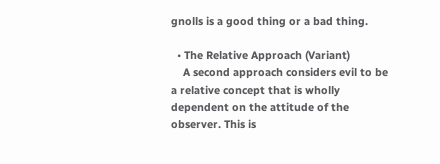gnolls is a good thing or a bad thing.

  • The Relative Approach (Variant)
    A second approach considers evil to be a relative concept that is wholly dependent on the attitude of the observer. This is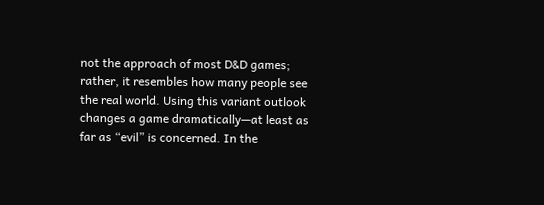not the approach of most D&D games; rather, it resembles how many people see the real world. Using this variant outlook changes a game dramatically—at least as far as “evil” is concerned. In the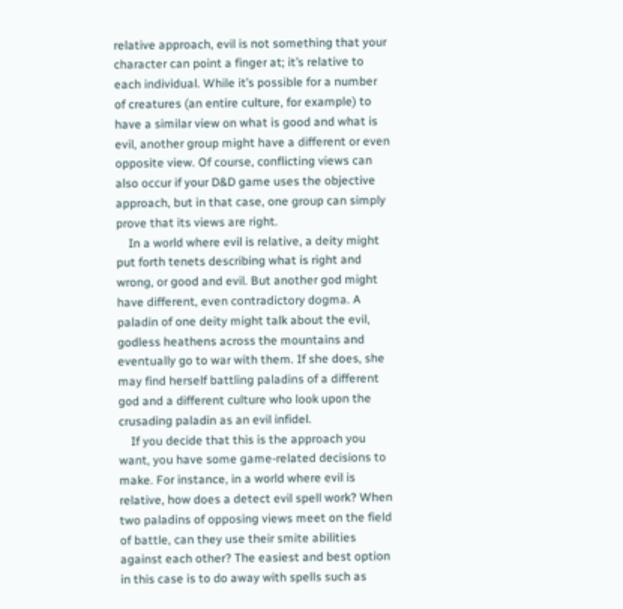relative approach, evil is not something that your character can point a finger at; it’s relative to each individual. While it’s possible for a number of creatures (an entire culture, for example) to have a similar view on what is good and what is evil, another group might have a different or even opposite view. Of course, conflicting views can also occur if your D&D game uses the objective approach, but in that case, one group can simply prove that its views are right.
    In a world where evil is relative, a deity might put forth tenets describing what is right and wrong, or good and evil. But another god might have different, even contradictory dogma. A paladin of one deity might talk about the evil, godless heathens across the mountains and eventually go to war with them. If she does, she may find herself battling paladins of a different god and a different culture who look upon the crusading paladin as an evil infidel.
    If you decide that this is the approach you want, you have some game-related decisions to make. For instance, in a world where evil is relative, how does a detect evil spell work? When two paladins of opposing views meet on the field of battle, can they use their smite abilities against each other? The easiest and best option in this case is to do away with spells such as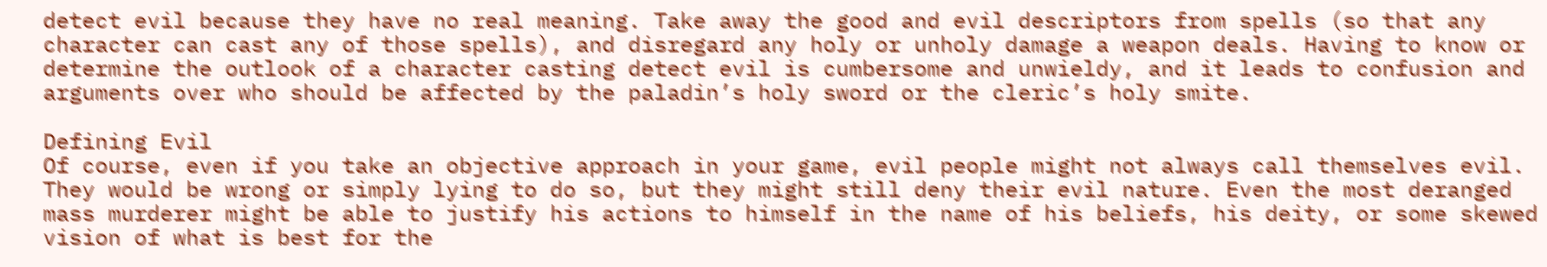detect evil because they have no real meaning. Take away the good and evil descriptors from spells (so that any character can cast any of those spells), and disregard any holy or unholy damage a weapon deals. Having to know or determine the outlook of a character casting detect evil is cumbersome and unwieldy, and it leads to confusion and arguments over who should be affected by the paladin’s holy sword or the cleric’s holy smite.

Defining Evil
Of course, even if you take an objective approach in your game, evil people might not always call themselves evil. They would be wrong or simply lying to do so, but they might still deny their evil nature. Even the most deranged mass murderer might be able to justify his actions to himself in the name of his beliefs, his deity, or some skewed vision of what is best for the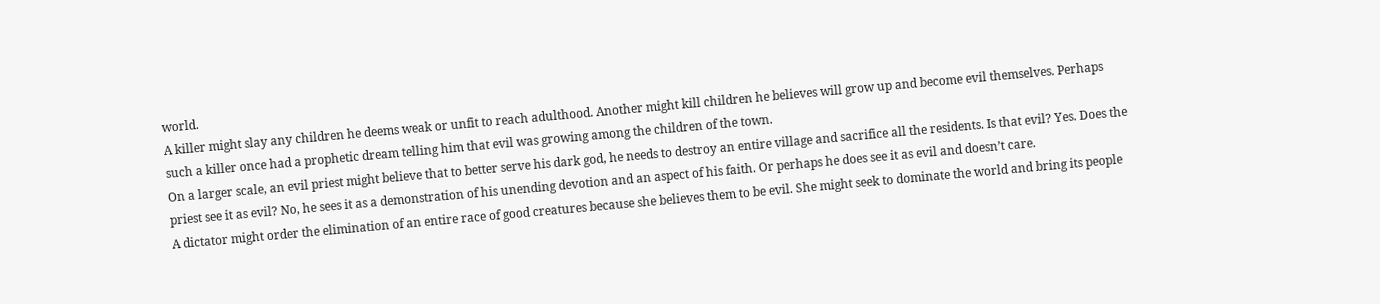world.
A killer might slay any children he deems weak or unfit to reach adulthood. Another might kill children he believes will grow up and become evil themselves. Perhaps such a killer once had a prophetic dream telling him that evil was growing among the children of the town.
On a larger scale, an evil priest might believe that to better serve his dark god, he needs to destroy an entire village and sacrifice all the residents. Is that evil? Yes. Does the priest see it as evil? No, he sees it as a demonstration of his unending devotion and an aspect of his faith. Or perhaps he does see it as evil and doesn’t care.
A dictator might order the elimination of an entire race of good creatures because she believes them to be evil. She might seek to dominate the world and bring its people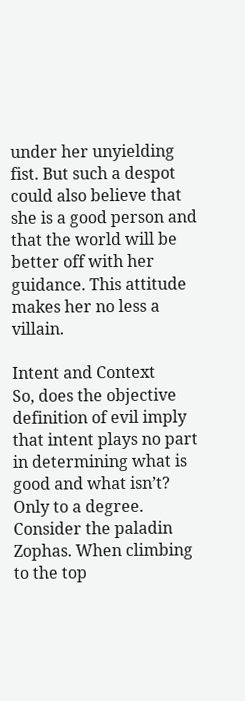under her unyielding fist. But such a despot could also believe that she is a good person and that the world will be better off with her guidance. This attitude makes her no less a villain.

Intent and Context
So, does the objective definition of evil imply that intent plays no part in determining what is good and what isn’t? Only to a degree.
Consider the paladin Zophas. When climbing to the top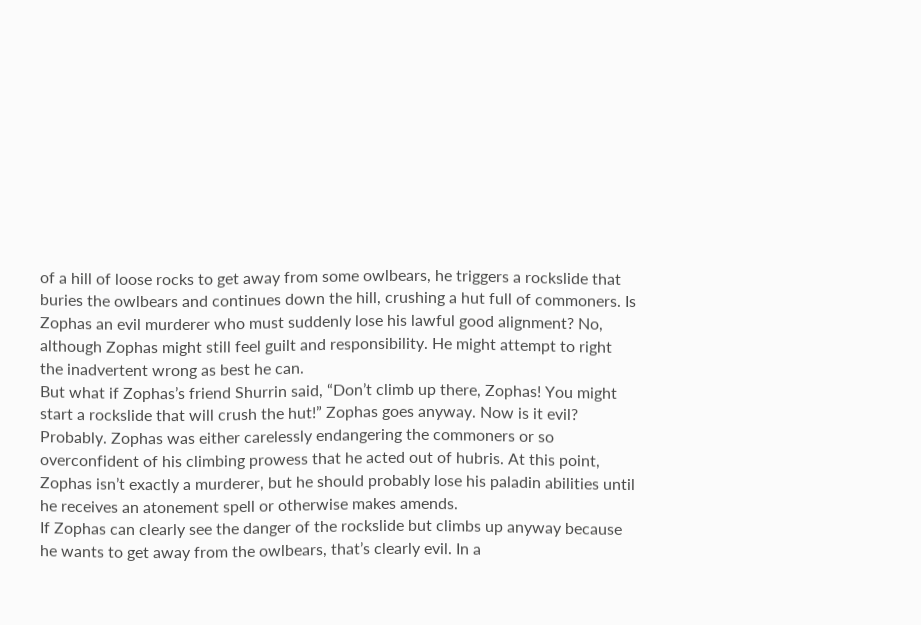of a hill of loose rocks to get away from some owlbears, he triggers a rockslide that buries the owlbears and continues down the hill, crushing a hut full of commoners. Is Zophas an evil murderer who must suddenly lose his lawful good alignment? No, although Zophas might still feel guilt and responsibility. He might attempt to right the inadvertent wrong as best he can.
But what if Zophas’s friend Shurrin said, “Don’t climb up there, Zophas! You might start a rockslide that will crush the hut!” Zophas goes anyway. Now is it evil? Probably. Zophas was either carelessly endangering the commoners or so overconfident of his climbing prowess that he acted out of hubris. At this point, Zophas isn’t exactly a murderer, but he should probably lose his paladin abilities until he receives an atonement spell or otherwise makes amends.
If Zophas can clearly see the danger of the rockslide but climbs up anyway because he wants to get away from the owlbears, that’s clearly evil. In a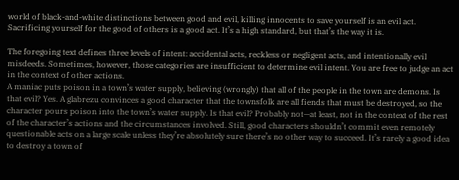world of black-and-white distinctions between good and evil, killing innocents to save yourself is an evil act. Sacrificing yourself for the good of others is a good act. It’s a high standard, but that’s the way it is.

The foregoing text defines three levels of intent: accidental acts, reckless or negligent acts, and intentionally evil misdeeds. Sometimes, however, those categories are insufficient to determine evil intent. You are free to judge an act in the context of other actions.
A maniac puts poison in a town’s water supply, believing (wrongly) that all of the people in the town are demons. Is that evil? Yes. A glabrezu convinces a good character that the townsfolk are all fiends that must be destroyed, so the character pours poison into the town’s water supply. Is that evil? Probably not—at least, not in the context of the rest of the character’s actions and the circumstances involved. Still, good characters shouldn’t commit even remotely questionable acts on a large scale unless they’re absolutely sure there’s no other way to succeed. It’s rarely a good idea to destroy a town of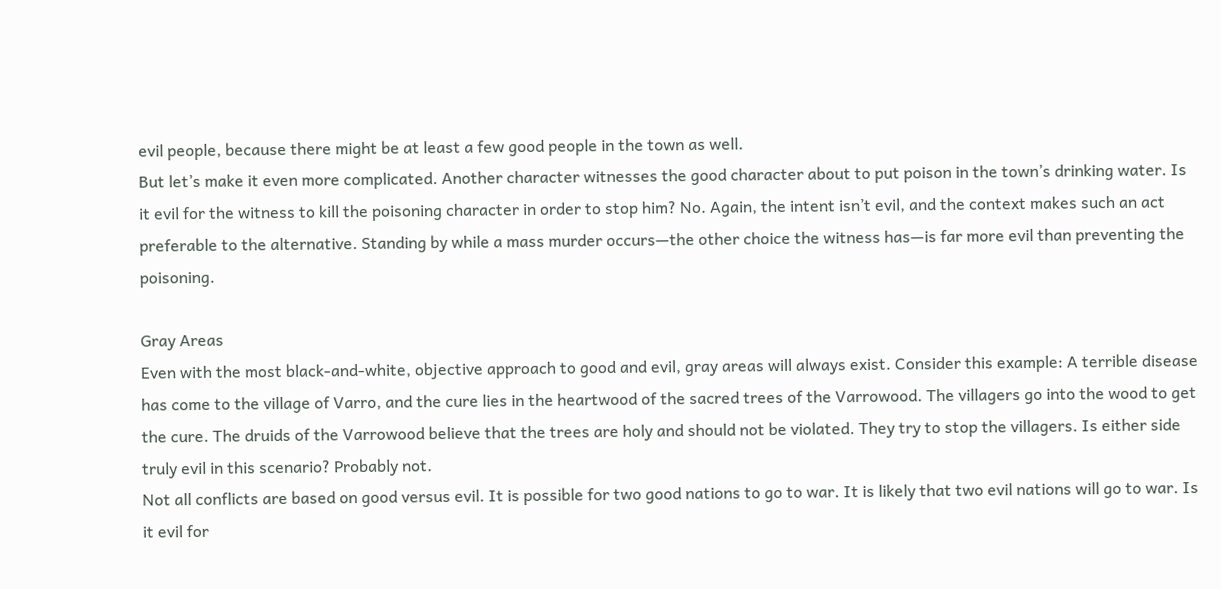evil people, because there might be at least a few good people in the town as well.
But let’s make it even more complicated. Another character witnesses the good character about to put poison in the town’s drinking water. Is it evil for the witness to kill the poisoning character in order to stop him? No. Again, the intent isn’t evil, and the context makes such an act preferable to the alternative. Standing by while a mass murder occurs—the other choice the witness has—is far more evil than preventing the poisoning.

Gray Areas
Even with the most black-and-white, objective approach to good and evil, gray areas will always exist. Consider this example: A terrible disease has come to the village of Varro, and the cure lies in the heartwood of the sacred trees of the Varrowood. The villagers go into the wood to get the cure. The druids of the Varrowood believe that the trees are holy and should not be violated. They try to stop the villagers. Is either side truly evil in this scenario? Probably not.
Not all conflicts are based on good versus evil. It is possible for two good nations to go to war. It is likely that two evil nations will go to war. Is it evil for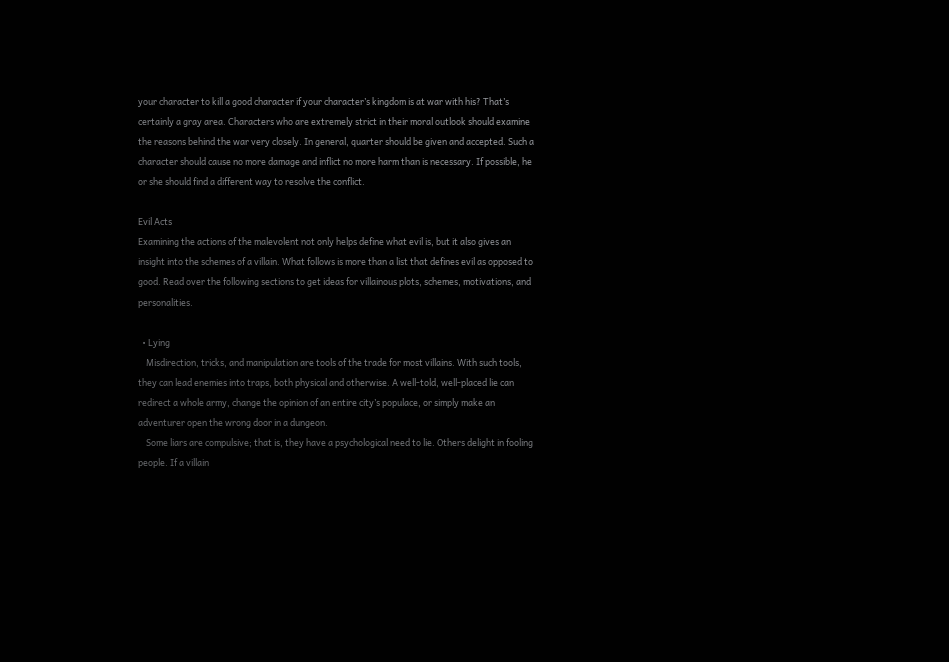your character to kill a good character if your character’s kingdom is at war with his? That’s certainly a gray area. Characters who are extremely strict in their moral outlook should examine the reasons behind the war very closely. In general, quarter should be given and accepted. Such a character should cause no more damage and inflict no more harm than is necessary. If possible, he or she should find a different way to resolve the conflict.

Evil Acts
Examining the actions of the malevolent not only helps define what evil is, but it also gives an insight into the schemes of a villain. What follows is more than a list that defines evil as opposed to good. Read over the following sections to get ideas for villainous plots, schemes, motivations, and personalities.

  • Lying
    Misdirection, tricks, and manipulation are tools of the trade for most villains. With such tools, they can lead enemies into traps, both physical and otherwise. A well-told, well-placed lie can redirect a whole army, change the opinion of an entire city’s populace, or simply make an adventurer open the wrong door in a dungeon.
    Some liars are compulsive; that is, they have a psychological need to lie. Others delight in fooling people. If a villain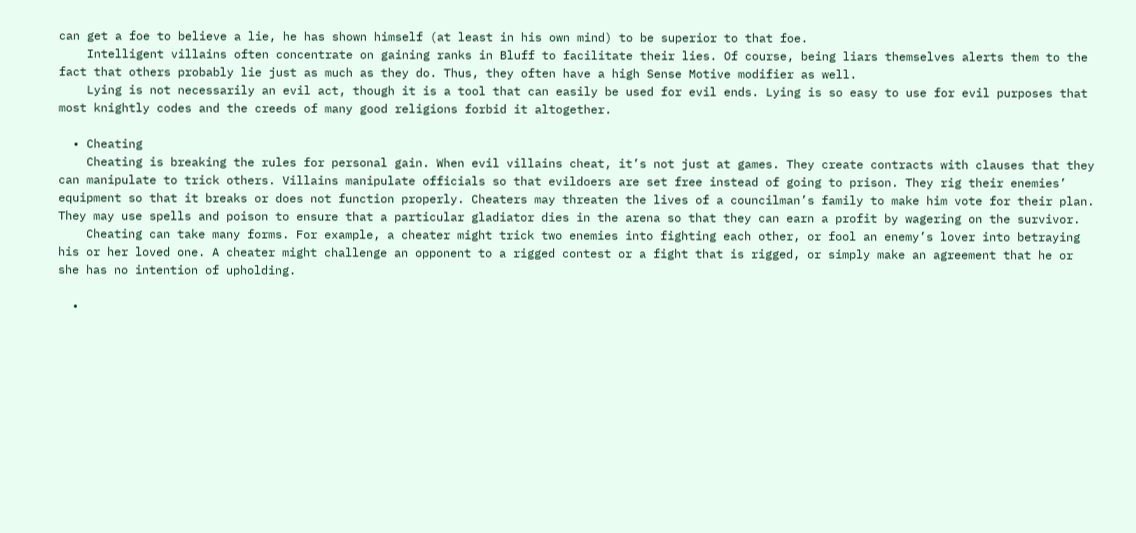can get a foe to believe a lie, he has shown himself (at least in his own mind) to be superior to that foe.
    Intelligent villains often concentrate on gaining ranks in Bluff to facilitate their lies. Of course, being liars themselves alerts them to the fact that others probably lie just as much as they do. Thus, they often have a high Sense Motive modifier as well.
    Lying is not necessarily an evil act, though it is a tool that can easily be used for evil ends. Lying is so easy to use for evil purposes that most knightly codes and the creeds of many good religions forbid it altogether.

  • Cheating
    Cheating is breaking the rules for personal gain. When evil villains cheat, it’s not just at games. They create contracts with clauses that they can manipulate to trick others. Villains manipulate officials so that evildoers are set free instead of going to prison. They rig their enemies’ equipment so that it breaks or does not function properly. Cheaters may threaten the lives of a councilman’s family to make him vote for their plan. They may use spells and poison to ensure that a particular gladiator dies in the arena so that they can earn a profit by wagering on the survivor.
    Cheating can take many forms. For example, a cheater might trick two enemies into fighting each other, or fool an enemy’s lover into betraying his or her loved one. A cheater might challenge an opponent to a rigged contest or a fight that is rigged, or simply make an agreement that he or she has no intention of upholding.

  •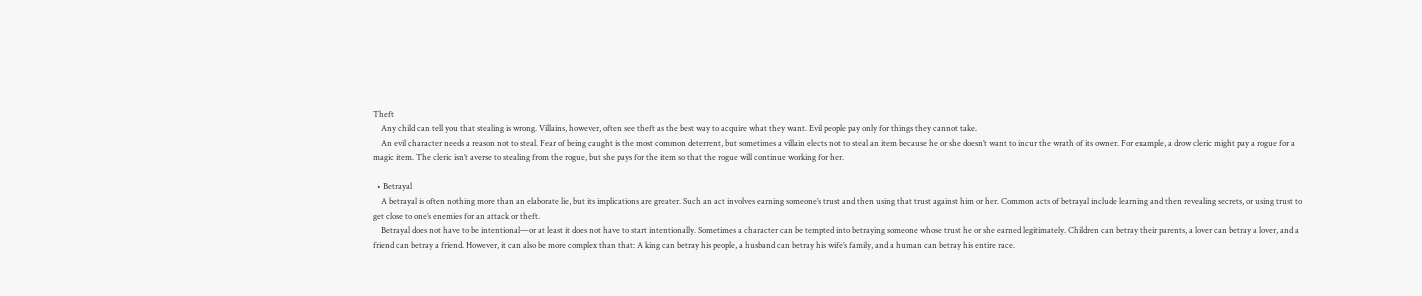Theft
    Any child can tell you that stealing is wrong. Villains, however, often see theft as the best way to acquire what they want. Evil people pay only for things they cannot take.
    An evil character needs a reason not to steal. Fear of being caught is the most common deterrent, but sometimes a villain elects not to steal an item because he or she doesn’t want to incur the wrath of its owner. For example, a drow cleric might pay a rogue for a magic item. The cleric isn’t averse to stealing from the rogue, but she pays for the item so that the rogue will continue working for her.

  • Betrayal
    A betrayal is often nothing more than an elaborate lie, but its implications are greater. Such an act involves earning someone’s trust and then using that trust against him or her. Common acts of betrayal include learning and then revealing secrets, or using trust to get close to one’s enemies for an attack or theft.
    Betrayal does not have to be intentional—or at least it does not have to start intentionally. Sometimes a character can be tempted into betraying someone whose trust he or she earned legitimately. Children can betray their parents, a lover can betray a lover, and a friend can betray a friend. However, it can also be more complex than that: A king can betray his people, a husband can betray his wife’s family, and a human can betray his entire race.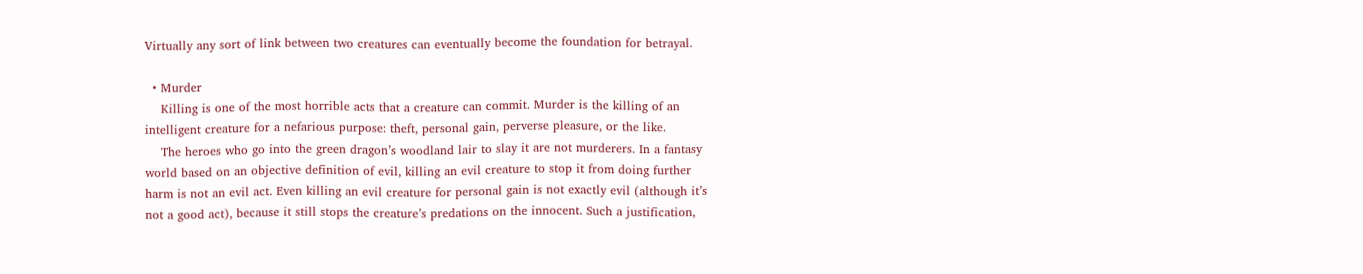Virtually any sort of link between two creatures can eventually become the foundation for betrayal.

  • Murder
    Killing is one of the most horrible acts that a creature can commit. Murder is the killing of an intelligent creature for a nefarious purpose: theft, personal gain, perverse pleasure, or the like.
    The heroes who go into the green dragon’s woodland lair to slay it are not murderers. In a fantasy world based on an objective definition of evil, killing an evil creature to stop it from doing further harm is not an evil act. Even killing an evil creature for personal gain is not exactly evil (although it’s not a good act), because it still stops the creature’s predations on the innocent. Such a justification,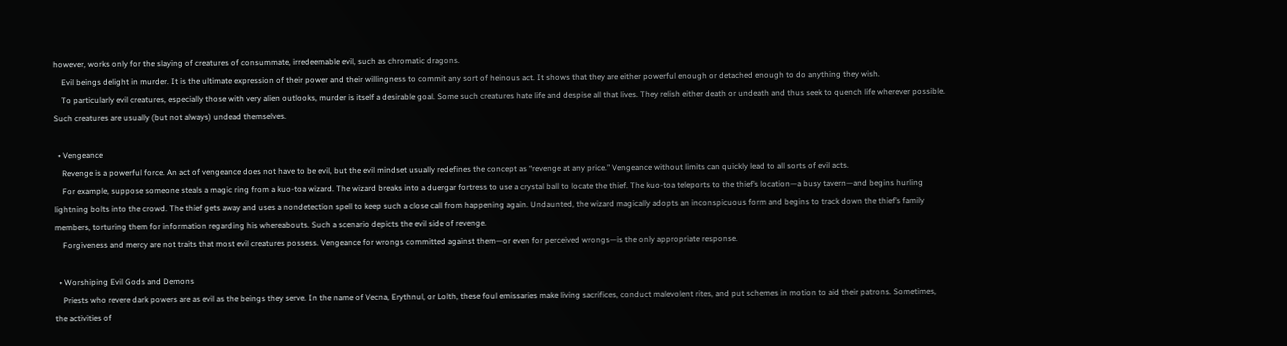however, works only for the slaying of creatures of consummate, irredeemable evil, such as chromatic dragons.
    Evil beings delight in murder. It is the ultimate expression of their power and their willingness to commit any sort of heinous act. It shows that they are either powerful enough or detached enough to do anything they wish.
    To particularly evil creatures, especially those with very alien outlooks, murder is itself a desirable goal. Some such creatures hate life and despise all that lives. They relish either death or undeath and thus seek to quench life wherever possible. Such creatures are usually (but not always) undead themselves.

  • Vengeance
    Revenge is a powerful force. An act of vengeance does not have to be evil, but the evil mindset usually redefines the concept as “revenge at any price.” Vengeance without limits can quickly lead to all sorts of evil acts.
    For example, suppose someone steals a magic ring from a kuo-toa wizard. The wizard breaks into a duergar fortress to use a crystal ball to locate the thief. The kuo-toa teleports to the thief’s location—a busy tavern—and begins hurling lightning bolts into the crowd. The thief gets away and uses a nondetection spell to keep such a close call from happening again. Undaunted, the wizard magically adopts an inconspicuous form and begins to track down the thief’s family members, torturing them for information regarding his whereabouts. Such a scenario depicts the evil side of revenge.
    Forgiveness and mercy are not traits that most evil creatures possess. Vengeance for wrongs committed against them—or even for perceived wrongs—is the only appropriate response.

  • Worshiping Evil Gods and Demons
    Priests who revere dark powers are as evil as the beings they serve. In the name of Vecna, Erythnul, or Lolth, these foul emissaries make living sacrifices, conduct malevolent rites, and put schemes in motion to aid their patrons. Sometimes, the activities of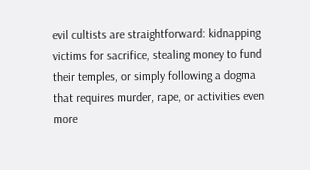evil cultists are straightforward: kidnapping victims for sacrifice, stealing money to fund their temples, or simply following a dogma that requires murder, rape, or activities even more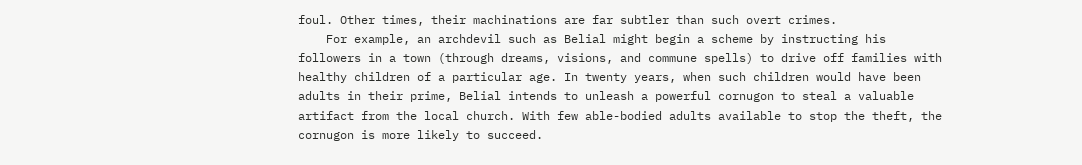foul. Other times, their machinations are far subtler than such overt crimes.
    For example, an archdevil such as Belial might begin a scheme by instructing his followers in a town (through dreams, visions, and commune spells) to drive off families with healthy children of a particular age. In twenty years, when such children would have been adults in their prime, Belial intends to unleash a powerful cornugon to steal a valuable artifact from the local church. With few able-bodied adults available to stop the theft, the cornugon is more likely to succeed.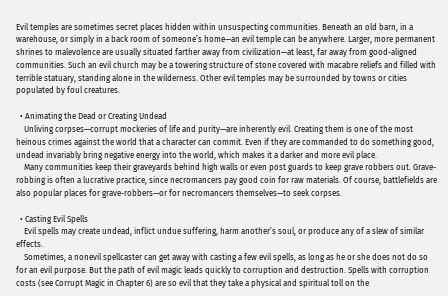Evil temples are sometimes secret places hidden within unsuspecting communities. Beneath an old barn, in a warehouse, or simply in a back room of someone’s home—an evil temple can be anywhere. Larger, more permanent shrines to malevolence are usually situated farther away from civilization—at least, far away from good-aligned communities. Such an evil church may be a towering structure of stone covered with macabre reliefs and filled with terrible statuary, standing alone in the wilderness. Other evil temples may be surrounded by towns or cities populated by foul creatures.

  • Animating the Dead or Creating Undead
    Unliving corpses—corrupt mockeries of life and purity—are inherently evil. Creating them is one of the most heinous crimes against the world that a character can commit. Even if they are commanded to do something good, undead invariably bring negative energy into the world, which makes it a darker and more evil place.
    Many communities keep their graveyards behind high walls or even post guards to keep grave robbers out. Grave-robbing is often a lucrative practice, since necromancers pay good coin for raw materials. Of course, battlefields are also popular places for grave-robbers—or for necromancers themselves—to seek corpses.

  • Casting Evil Spells
    Evil spells may create undead, inflict undue suffering, harm another’s soul, or produce any of a slew of similar effects.
    Sometimes, a nonevil spellcaster can get away with casting a few evil spells, as long as he or she does not do so for an evil purpose. But the path of evil magic leads quickly to corruption and destruction. Spells with corruption costs (see Corrupt Magic in Chapter 6) are so evil that they take a physical and spiritual toll on the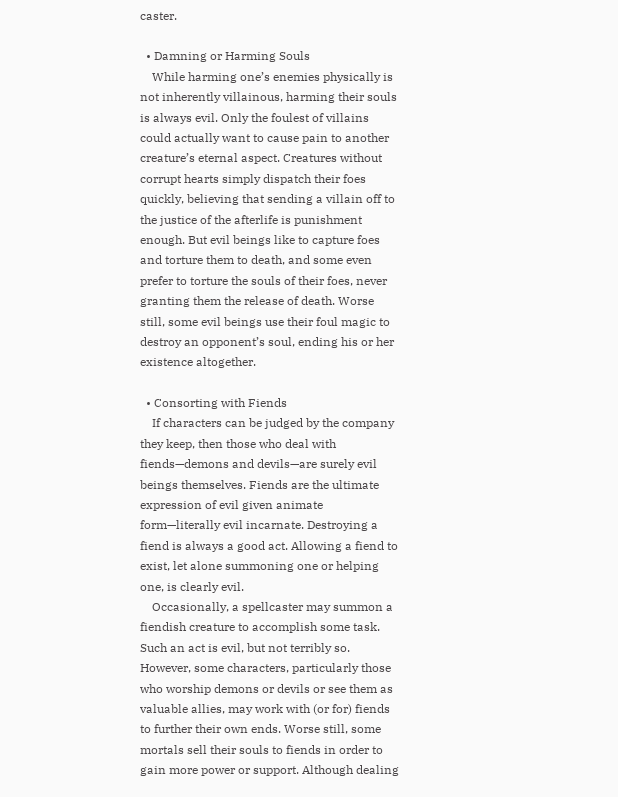caster.

  • Damning or Harming Souls
    While harming one’s enemies physically is not inherently villainous, harming their souls is always evil. Only the foulest of villains could actually want to cause pain to another creature’s eternal aspect. Creatures without corrupt hearts simply dispatch their foes quickly, believing that sending a villain off to the justice of the afterlife is punishment enough. But evil beings like to capture foes and torture them to death, and some even prefer to torture the souls of their foes, never granting them the release of death. Worse still, some evil beings use their foul magic to destroy an opponent’s soul, ending his or her existence altogether.

  • Consorting with Fiends
    If characters can be judged by the company they keep, then those who deal with fiends—demons and devils—are surely evil beings themselves. Fiends are the ultimate expression of evil given animate form—literally evil incarnate. Destroying a fiend is always a good act. Allowing a fiend to exist, let alone summoning one or helping one, is clearly evil.
    Occasionally, a spellcaster may summon a fiendish creature to accomplish some task. Such an act is evil, but not terribly so. However, some characters, particularly those who worship demons or devils or see them as valuable allies, may work with (or for) fiends to further their own ends. Worse still, some mortals sell their souls to fiends in order to gain more power or support. Although dealing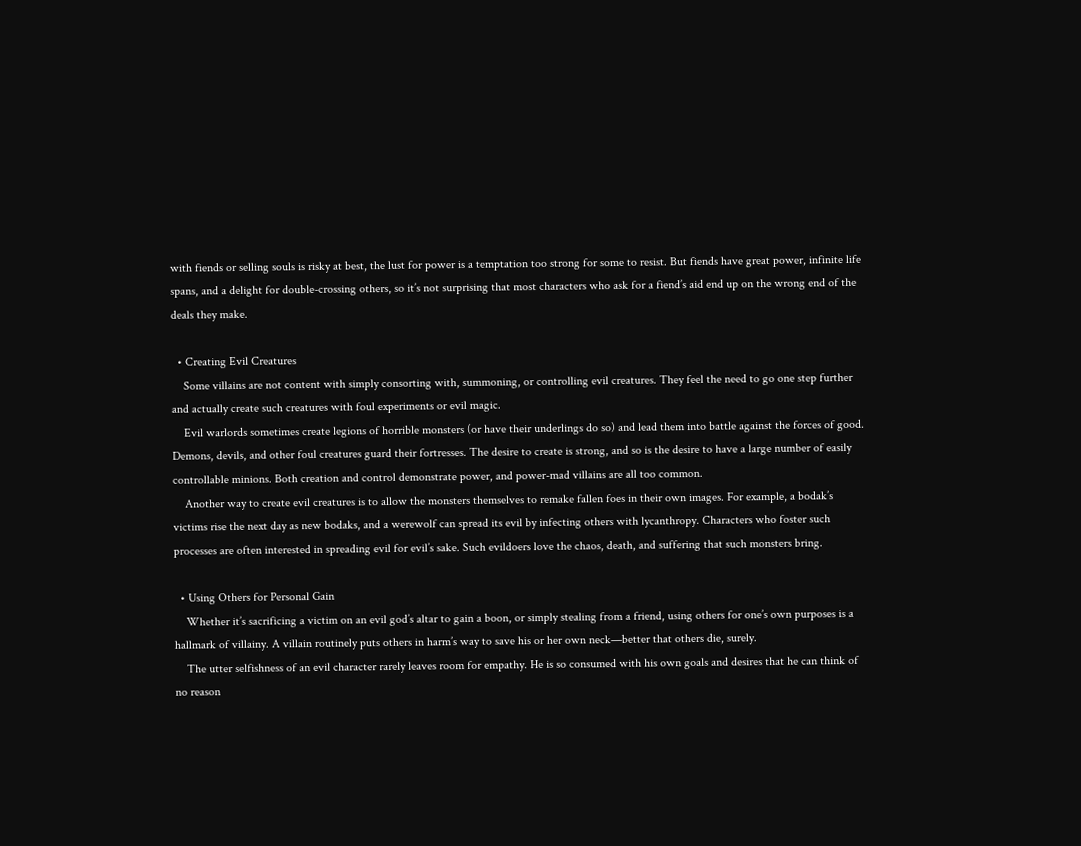with fiends or selling souls is risky at best, the lust for power is a temptation too strong for some to resist. But fiends have great power, infinite life spans, and a delight for double-crossing others, so it’s not surprising that most characters who ask for a fiend’s aid end up on the wrong end of the deals they make.

  • Creating Evil Creatures
    Some villains are not content with simply consorting with, summoning, or controlling evil creatures. They feel the need to go one step further and actually create such creatures with foul experiments or evil magic.
    Evil warlords sometimes create legions of horrible monsters (or have their underlings do so) and lead them into battle against the forces of good. Demons, devils, and other foul creatures guard their fortresses. The desire to create is strong, and so is the desire to have a large number of easily controllable minions. Both creation and control demonstrate power, and power-mad villains are all too common.
    Another way to create evil creatures is to allow the monsters themselves to remake fallen foes in their own images. For example, a bodak’s victims rise the next day as new bodaks, and a werewolf can spread its evil by infecting others with lycanthropy. Characters who foster such processes are often interested in spreading evil for evil’s sake. Such evildoers love the chaos, death, and suffering that such monsters bring.

  • Using Others for Personal Gain
    Whether it’s sacrificing a victim on an evil god’s altar to gain a boon, or simply stealing from a friend, using others for one’s own purposes is a hallmark of villainy. A villain routinely puts others in harm’s way to save his or her own neck—better that others die, surely.
    The utter selfishness of an evil character rarely leaves room for empathy. He is so consumed with his own goals and desires that he can think of no reason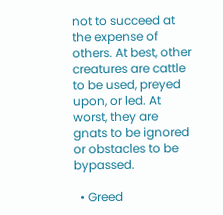not to succeed at the expense of others. At best, other creatures are cattle to be used, preyed upon, or led. At worst, they are gnats to be ignored or obstacles to be bypassed.

  • Greed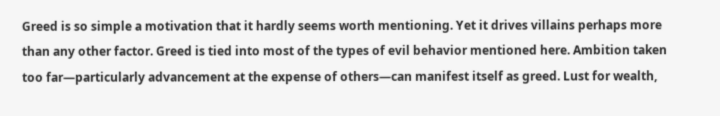Greed is so simple a motivation that it hardly seems worth mentioning. Yet it drives villains perhaps more than any other factor. Greed is tied into most of the types of evil behavior mentioned here. Ambition taken too far—particularly advancement at the expense of others—can manifest itself as greed. Lust for wealth,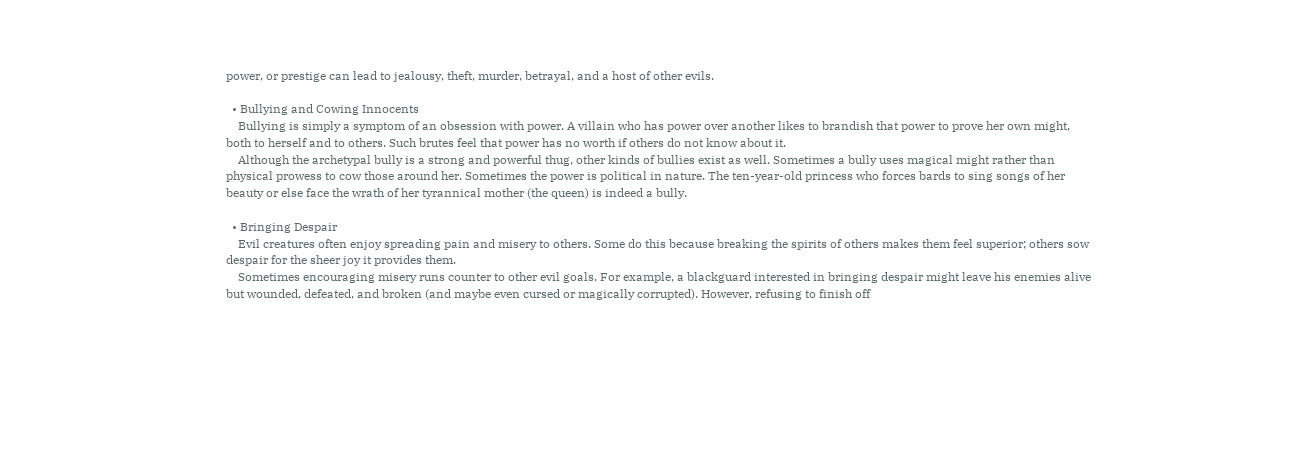power, or prestige can lead to jealousy, theft, murder, betrayal, and a host of other evils.

  • Bullying and Cowing Innocents
    Bullying is simply a symptom of an obsession with power. A villain who has power over another likes to brandish that power to prove her own might, both to herself and to others. Such brutes feel that power has no worth if others do not know about it.
    Although the archetypal bully is a strong and powerful thug, other kinds of bullies exist as well. Sometimes a bully uses magical might rather than physical prowess to cow those around her. Sometimes the power is political in nature. The ten-year-old princess who forces bards to sing songs of her beauty or else face the wrath of her tyrannical mother (the queen) is indeed a bully.

  • Bringing Despair
    Evil creatures often enjoy spreading pain and misery to others. Some do this because breaking the spirits of others makes them feel superior; others sow despair for the sheer joy it provides them.
    Sometimes encouraging misery runs counter to other evil goals. For example, a blackguard interested in bringing despair might leave his enemies alive but wounded, defeated, and broken (and maybe even cursed or magically corrupted). However, refusing to finish off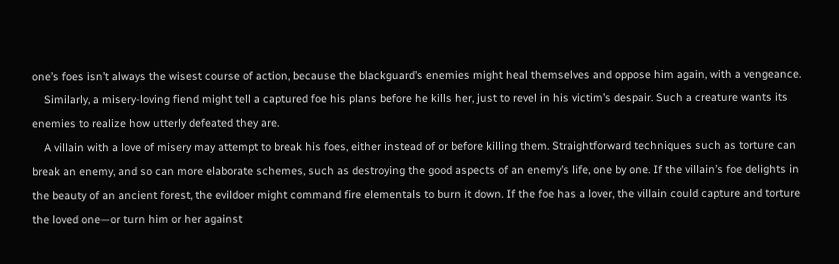one’s foes isn’t always the wisest course of action, because the blackguard’s enemies might heal themselves and oppose him again, with a vengeance.
    Similarly, a misery-loving fiend might tell a captured foe his plans before he kills her, just to revel in his victim’s despair. Such a creature wants its enemies to realize how utterly defeated they are.
    A villain with a love of misery may attempt to break his foes, either instead of or before killing them. Straightforward techniques such as torture can break an enemy, and so can more elaborate schemes, such as destroying the good aspects of an enemy’s life, one by one. If the villain’s foe delights in the beauty of an ancient forest, the evildoer might command fire elementals to burn it down. If the foe has a lover, the villain could capture and torture the loved one—or turn him or her against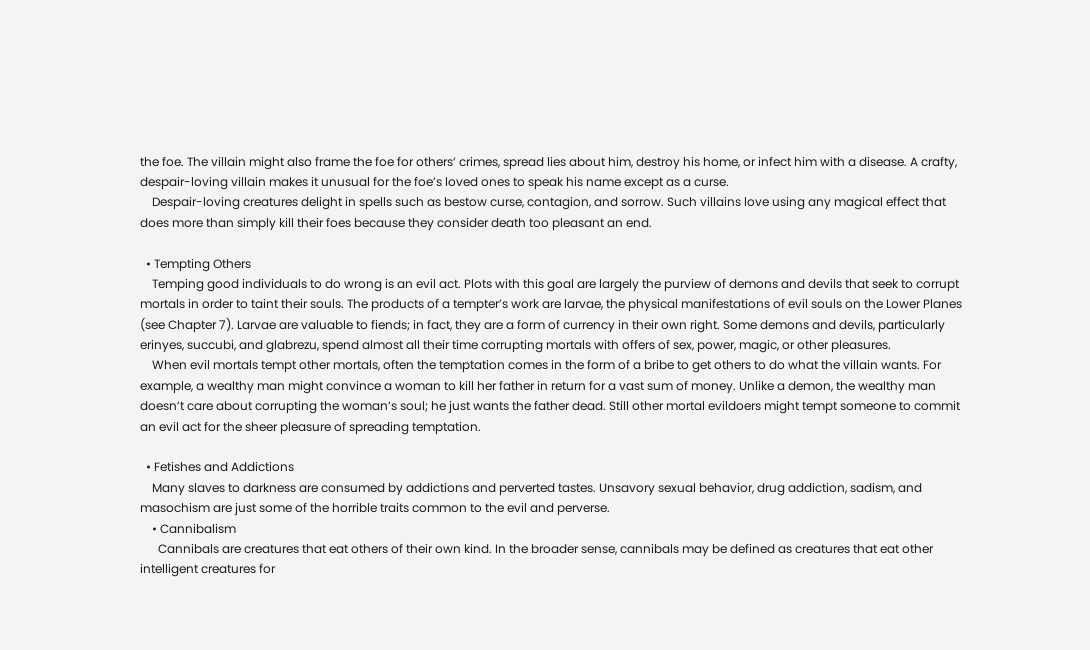the foe. The villain might also frame the foe for others’ crimes, spread lies about him, destroy his home, or infect him with a disease. A crafty, despair-loving villain makes it unusual for the foe’s loved ones to speak his name except as a curse.
    Despair-loving creatures delight in spells such as bestow curse, contagion, and sorrow. Such villains love using any magical effect that does more than simply kill their foes because they consider death too pleasant an end.

  • Tempting Others
    Temping good individuals to do wrong is an evil act. Plots with this goal are largely the purview of demons and devils that seek to corrupt mortals in order to taint their souls. The products of a tempter’s work are larvae, the physical manifestations of evil souls on the Lower Planes (see Chapter 7). Larvae are valuable to fiends; in fact, they are a form of currency in their own right. Some demons and devils, particularly erinyes, succubi, and glabrezu, spend almost all their time corrupting mortals with offers of sex, power, magic, or other pleasures.
    When evil mortals tempt other mortals, often the temptation comes in the form of a bribe to get others to do what the villain wants. For example, a wealthy man might convince a woman to kill her father in return for a vast sum of money. Unlike a demon, the wealthy man doesn’t care about corrupting the woman’s soul; he just wants the father dead. Still other mortal evildoers might tempt someone to commit an evil act for the sheer pleasure of spreading temptation.

  • Fetishes and Addictions
    Many slaves to darkness are consumed by addictions and perverted tastes. Unsavory sexual behavior, drug addiction, sadism, and masochism are just some of the horrible traits common to the evil and perverse.
    • Cannibalism
      Cannibals are creatures that eat others of their own kind. In the broader sense, cannibals may be defined as creatures that eat other intelligent creatures for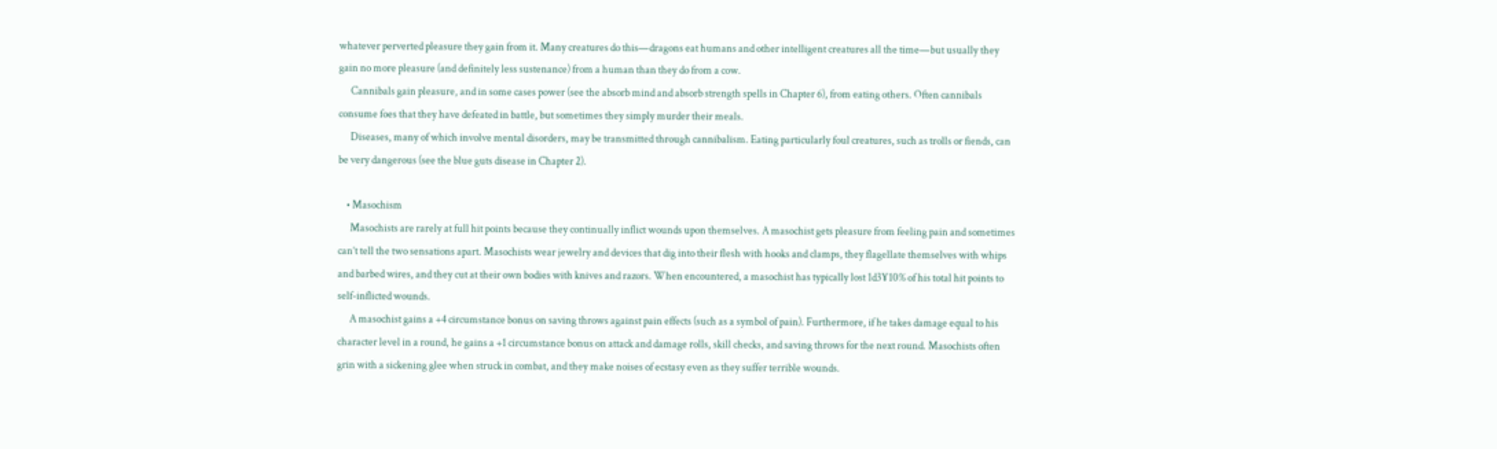whatever perverted pleasure they gain from it. Many creatures do this—dragons eat humans and other intelligent creatures all the time—but usually they gain no more pleasure (and definitely less sustenance) from a human than they do from a cow.
      Cannibals gain pleasure, and in some cases power (see the absorb mind and absorb strength spells in Chapter 6), from eating others. Often cannibals consume foes that they have defeated in battle, but sometimes they simply murder their meals.
      Diseases, many of which involve mental disorders, may be transmitted through cannibalism. Eating particularly foul creatures, such as trolls or fiends, can be very dangerous (see the blue guts disease in Chapter 2).

    • Masochism
      Masochists are rarely at full hit points because they continually inflict wounds upon themselves. A masochist gets pleasure from feeling pain and sometimes can’t tell the two sensations apart. Masochists wear jewelry and devices that dig into their flesh with hooks and clamps, they flagellate themselves with whips and barbed wires, and they cut at their own bodies with knives and razors. When encountered, a masochist has typically lost 1d3¥10% of his total hit points to self-inflicted wounds.
      A masochist gains a +4 circumstance bonus on saving throws against pain effects (such as a symbol of pain). Furthermore, if he takes damage equal to his character level in a round, he gains a +1 circumstance bonus on attack and damage rolls, skill checks, and saving throws for the next round. Masochists often grin with a sickening glee when struck in combat, and they make noises of ecstasy even as they suffer terrible wounds.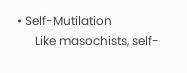• Self-Mutilation
      Like masochists, self-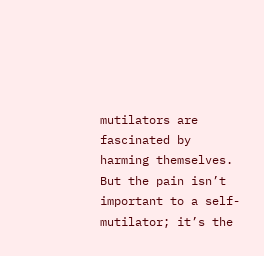mutilators are fascinated by harming themselves. But the pain isn’t important to a self-mutilator; it’s the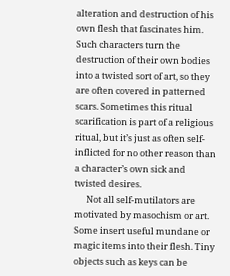alteration and destruction of his own flesh that fascinates him. Such characters turn the destruction of their own bodies into a twisted sort of art, so they are often covered in patterned scars. Sometimes this ritual scarification is part of a religious ritual, but it’s just as often self-inflicted for no other reason than a character’s own sick and twisted desires.
      Not all self-mutilators are motivated by masochism or art. Some insert useful mundane or magic items into their flesh. Tiny objects such as keys can be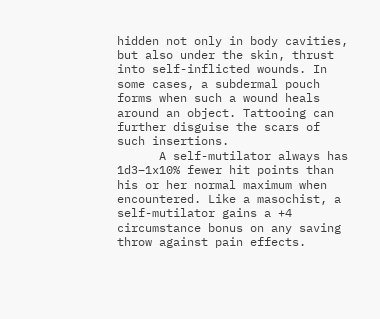hidden not only in body cavities, but also under the skin, thrust into self-inflicted wounds. In some cases, a subdermal pouch forms when such a wound heals around an object. Tattooing can further disguise the scars of such insertions.
      A self-mutilator always has 1d3–1x10% fewer hit points than his or her normal maximum when encountered. Like a masochist, a self-mutilator gains a +4 circumstance bonus on any saving throw against pain effects.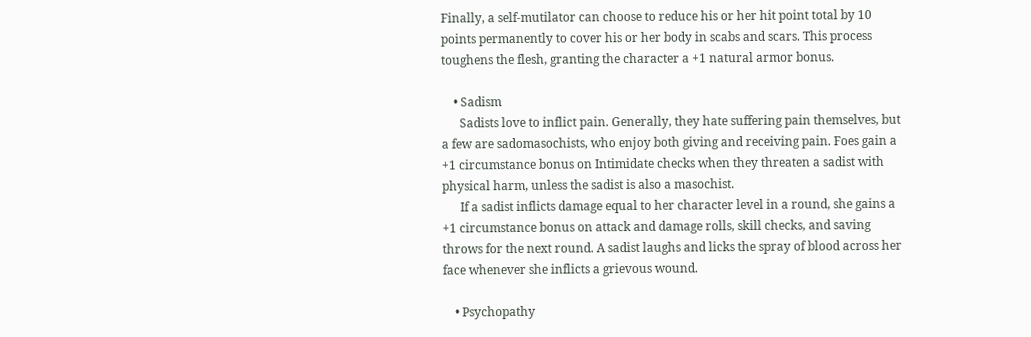Finally, a self-mutilator can choose to reduce his or her hit point total by 10 points permanently to cover his or her body in scabs and scars. This process toughens the flesh, granting the character a +1 natural armor bonus.

    • Sadism
      Sadists love to inflict pain. Generally, they hate suffering pain themselves, but a few are sadomasochists, who enjoy both giving and receiving pain. Foes gain a +1 circumstance bonus on Intimidate checks when they threaten a sadist with physical harm, unless the sadist is also a masochist.
      If a sadist inflicts damage equal to her character level in a round, she gains a +1 circumstance bonus on attack and damage rolls, skill checks, and saving throws for the next round. A sadist laughs and licks the spray of blood across her face whenever she inflicts a grievous wound.

    • Psychopathy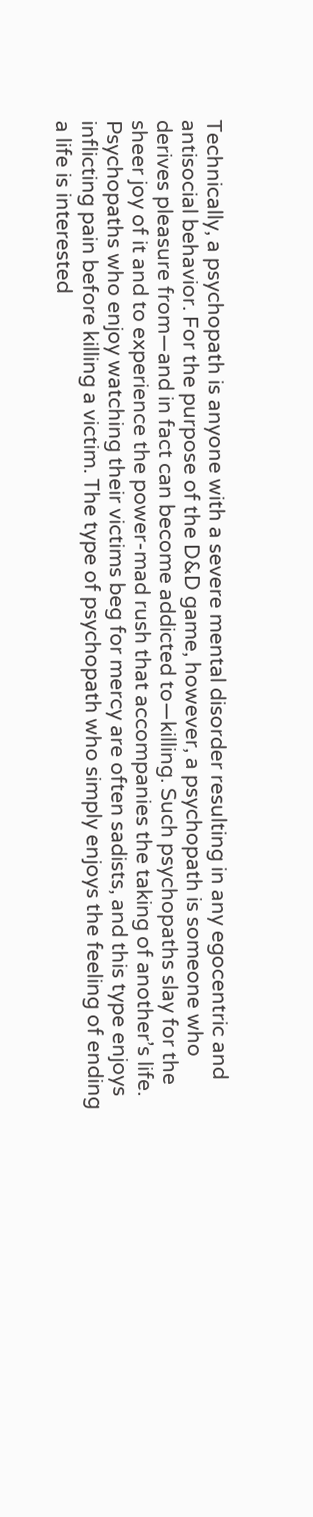Technically, a psychopath is anyone with a severe mental disorder resulting in any egocentric and antisocial behavior. For the purpose of the D&D game, however, a psychopath is someone who derives pleasure from—and in fact can become addicted to—killing. Such psychopaths slay for the sheer joy of it and to experience the power-mad rush that accompanies the taking of another’s life. Psychopaths who enjoy watching their victims beg for mercy are often sadists, and this type enjoys inflicting pain before killing a victim. The type of psychopath who simply enjoys the feeling of ending a life is interested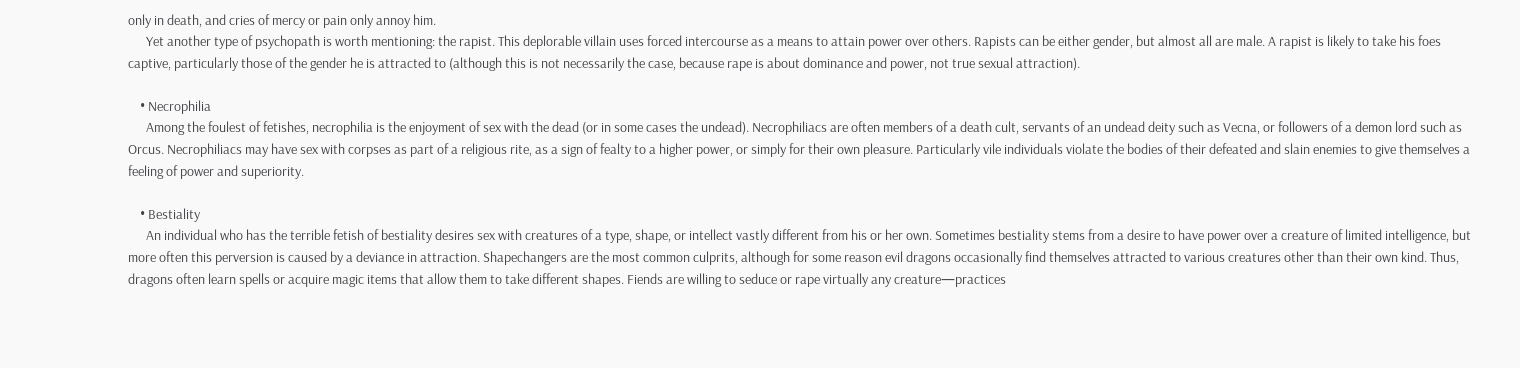only in death, and cries of mercy or pain only annoy him.
      Yet another type of psychopath is worth mentioning: the rapist. This deplorable villain uses forced intercourse as a means to attain power over others. Rapists can be either gender, but almost all are male. A rapist is likely to take his foes captive, particularly those of the gender he is attracted to (although this is not necessarily the case, because rape is about dominance and power, not true sexual attraction).

    • Necrophilia
      Among the foulest of fetishes, necrophilia is the enjoyment of sex with the dead (or in some cases the undead). Necrophiliacs are often members of a death cult, servants of an undead deity such as Vecna, or followers of a demon lord such as Orcus. Necrophiliacs may have sex with corpses as part of a religious rite, as a sign of fealty to a higher power, or simply for their own pleasure. Particularly vile individuals violate the bodies of their defeated and slain enemies to give themselves a feeling of power and superiority.

    • Bestiality
      An individual who has the terrible fetish of bestiality desires sex with creatures of a type, shape, or intellect vastly different from his or her own. Sometimes bestiality stems from a desire to have power over a creature of limited intelligence, but more often this perversion is caused by a deviance in attraction. Shapechangers are the most common culprits, although for some reason evil dragons occasionally find themselves attracted to various creatures other than their own kind. Thus, dragons often learn spells or acquire magic items that allow them to take different shapes. Fiends are willing to seduce or rape virtually any creature—practices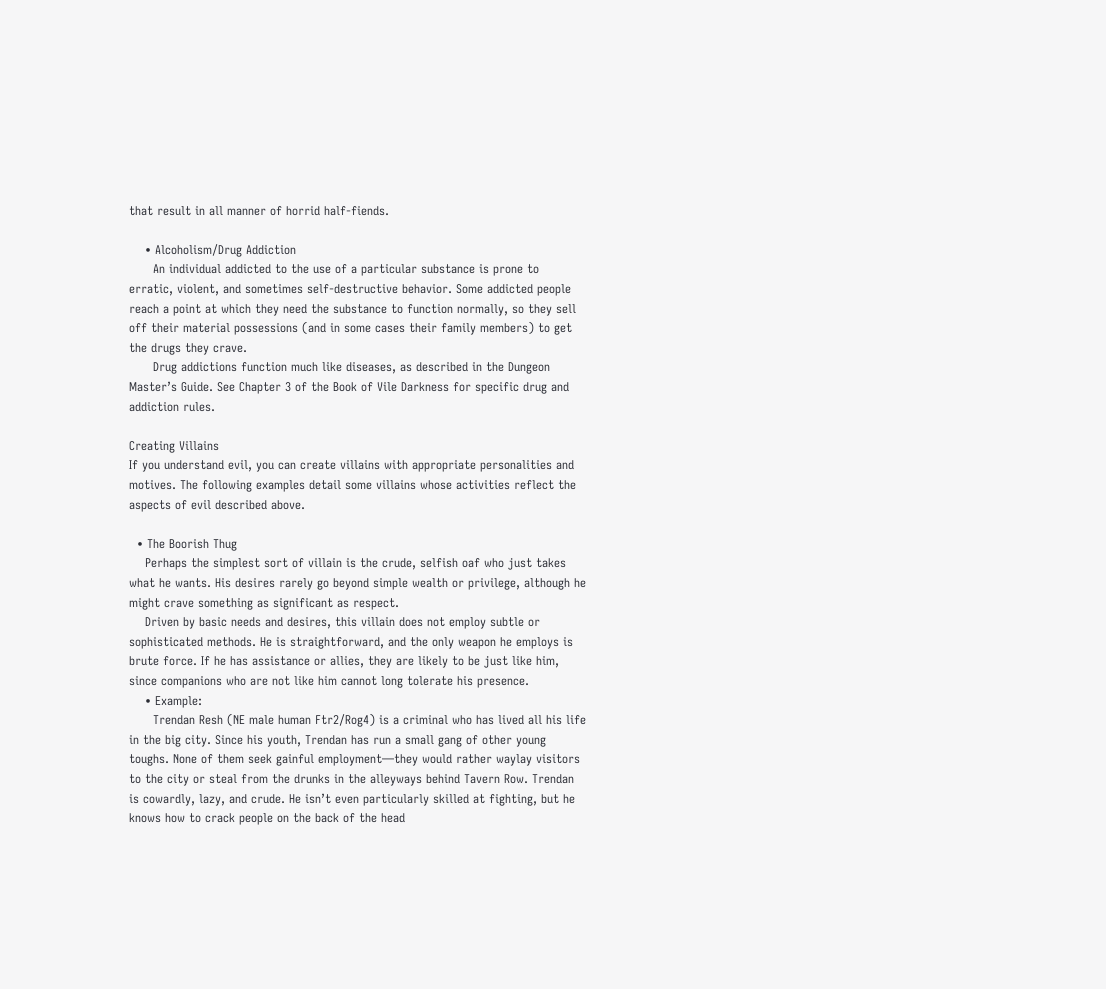that result in all manner of horrid half-fiends.

    • Alcoholism/Drug Addiction
      An individual addicted to the use of a particular substance is prone to erratic, violent, and sometimes self-destructive behavior. Some addicted people reach a point at which they need the substance to function normally, so they sell off their material possessions (and in some cases their family members) to get the drugs they crave.
      Drug addictions function much like diseases, as described in the Dungeon Master’s Guide. See Chapter 3 of the Book of Vile Darkness for specific drug and addiction rules.

Creating Villains
If you understand evil, you can create villains with appropriate personalities and motives. The following examples detail some villains whose activities reflect the aspects of evil described above.

  • The Boorish Thug
    Perhaps the simplest sort of villain is the crude, selfish oaf who just takes what he wants. His desires rarely go beyond simple wealth or privilege, although he might crave something as significant as respect.
    Driven by basic needs and desires, this villain does not employ subtle or sophisticated methods. He is straightforward, and the only weapon he employs is brute force. If he has assistance or allies, they are likely to be just like him, since companions who are not like him cannot long tolerate his presence.
    • Example:
      Trendan Resh (NE male human Ftr2/Rog4) is a criminal who has lived all his life in the big city. Since his youth, Trendan has run a small gang of other young toughs. None of them seek gainful employment—they would rather waylay visitors to the city or steal from the drunks in the alleyways behind Tavern Row. Trendan is cowardly, lazy, and crude. He isn’t even particularly skilled at fighting, but he knows how to crack people on the back of the head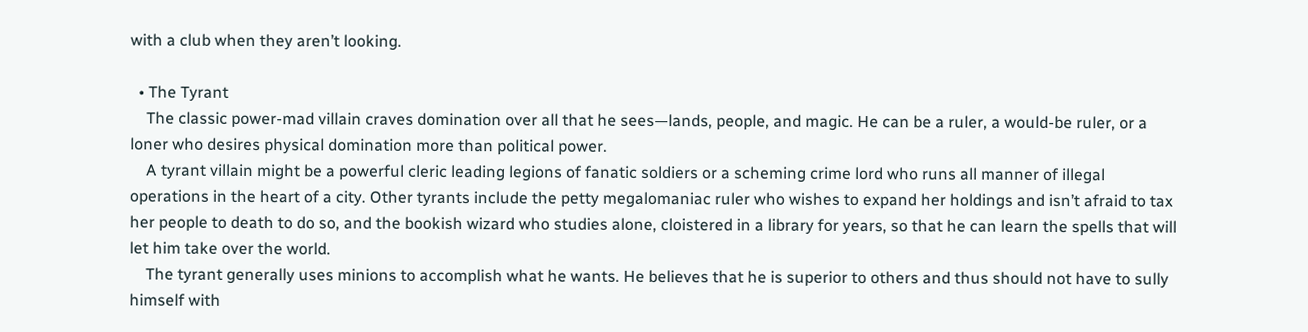with a club when they aren’t looking.

  • The Tyrant
    The classic power-mad villain craves domination over all that he sees—lands, people, and magic. He can be a ruler, a would-be ruler, or a loner who desires physical domination more than political power.
    A tyrant villain might be a powerful cleric leading legions of fanatic soldiers or a scheming crime lord who runs all manner of illegal operations in the heart of a city. Other tyrants include the petty megalomaniac ruler who wishes to expand her holdings and isn’t afraid to tax her people to death to do so, and the bookish wizard who studies alone, cloistered in a library for years, so that he can learn the spells that will let him take over the world.
    The tyrant generally uses minions to accomplish what he wants. He believes that he is superior to others and thus should not have to sully himself with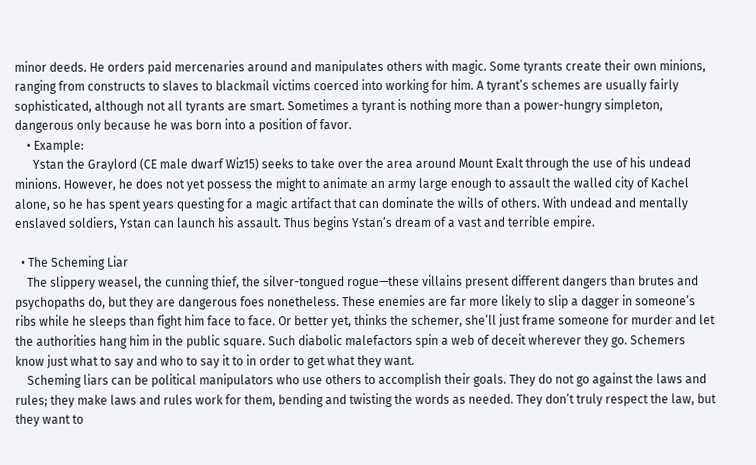minor deeds. He orders paid mercenaries around and manipulates others with magic. Some tyrants create their own minions, ranging from constructs to slaves to blackmail victims coerced into working for him. A tyrant’s schemes are usually fairly sophisticated, although not all tyrants are smart. Sometimes a tyrant is nothing more than a power-hungry simpleton, dangerous only because he was born into a position of favor.
    • Example:
      Ystan the Graylord (CE male dwarf Wiz15) seeks to take over the area around Mount Exalt through the use of his undead minions. However, he does not yet possess the might to animate an army large enough to assault the walled city of Kachel alone, so he has spent years questing for a magic artifact that can dominate the wills of others. With undead and mentally enslaved soldiers, Ystan can launch his assault. Thus begins Ystan’s dream of a vast and terrible empire.

  • The Scheming Liar
    The slippery weasel, the cunning thief, the silver-tongued rogue—these villains present different dangers than brutes and psychopaths do, but they are dangerous foes nonetheless. These enemies are far more likely to slip a dagger in someone’s ribs while he sleeps than fight him face to face. Or better yet, thinks the schemer, she’ll just frame someone for murder and let the authorities hang him in the public square. Such diabolic malefactors spin a web of deceit wherever they go. Schemers know just what to say and who to say it to in order to get what they want.
    Scheming liars can be political manipulators who use others to accomplish their goals. They do not go against the laws and rules; they make laws and rules work for them, bending and twisting the words as needed. They don’t truly respect the law, but they want to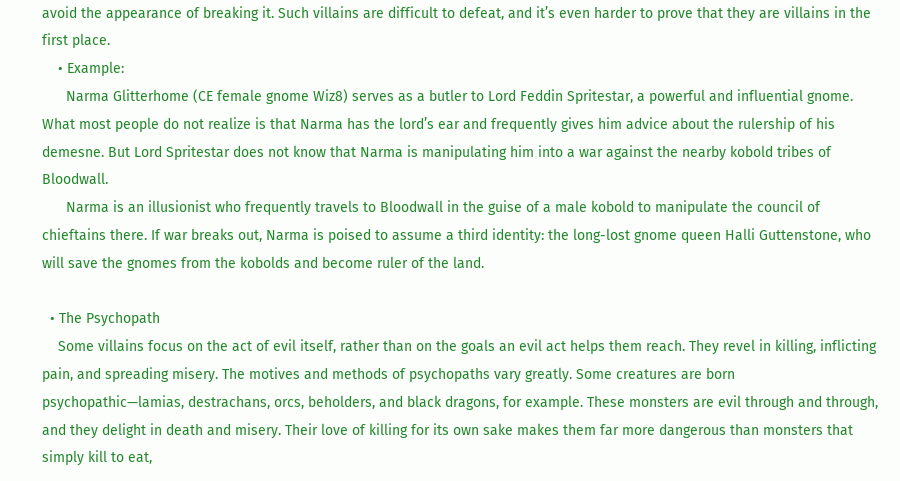avoid the appearance of breaking it. Such villains are difficult to defeat, and it’s even harder to prove that they are villains in the first place.
    • Example:
      Narma Glitterhome (CE female gnome Wiz8) serves as a butler to Lord Feddin Spritestar, a powerful and influential gnome. What most people do not realize is that Narma has the lord’s ear and frequently gives him advice about the rulership of his demesne. But Lord Spritestar does not know that Narma is manipulating him into a war against the nearby kobold tribes of Bloodwall.
      Narma is an illusionist who frequently travels to Bloodwall in the guise of a male kobold to manipulate the council of chieftains there. If war breaks out, Narma is poised to assume a third identity: the long-lost gnome queen Halli Guttenstone, who will save the gnomes from the kobolds and become ruler of the land.

  • The Psychopath
    Some villains focus on the act of evil itself, rather than on the goals an evil act helps them reach. They revel in killing, inflicting pain, and spreading misery. The motives and methods of psychopaths vary greatly. Some creatures are born psychopathic—lamias, destrachans, orcs, beholders, and black dragons, for example. These monsters are evil through and through, and they delight in death and misery. Their love of killing for its own sake makes them far more dangerous than monsters that simply kill to eat,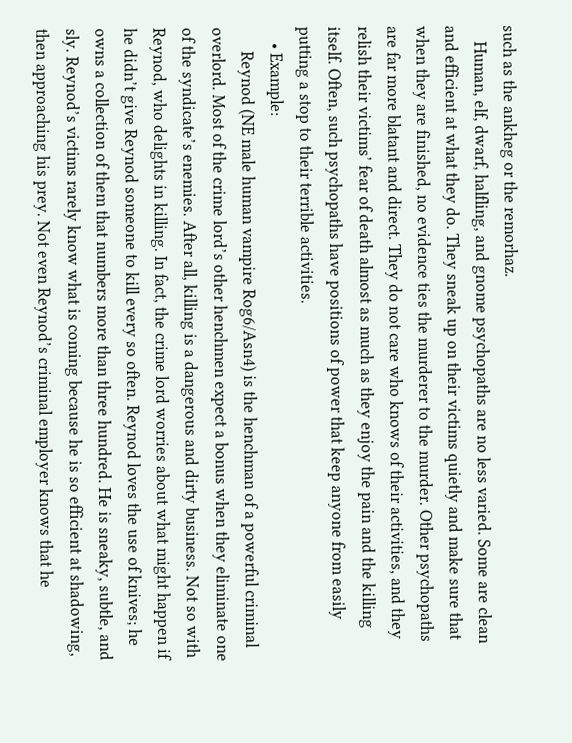such as the ankheg or the remorhaz.
    Human, elf, dwarf, halfling, and gnome psychopaths are no less varied. Some are clean and efficient at what they do. They sneak up on their victims quietly and make sure that when they are finished, no evidence ties the murderer to the murder. Other psychopaths are far more blatant and direct. They do not care who knows of their activities, and they relish their victims’ fear of death almost as much as they enjoy the pain and the killing itself. Often, such psychopaths have positions of power that keep anyone from easily putting a stop to their terrible activities.
    • Example:
      Reynod (NE male human vampire Rog6/Asn4) is the henchman of a powerful criminal overlord. Most of the crime lord’s other henchmen expect a bonus when they eliminate one of the syndicate’s enemies. After all, killing is a dangerous and dirty business. Not so with Reynod, who delights in killing. In fact, the crime lord worries about what might happen if he didn’t give Reynod someone to kill every so often. Reynod loves the use of knives; he owns a collection of them that numbers more than three hundred. He is sneaky, subtle, and sly. Reynod’s victims rarely know what is coming because he is so efficient at shadowing, then approaching his prey. Not even Reynod’s criminal employer knows that he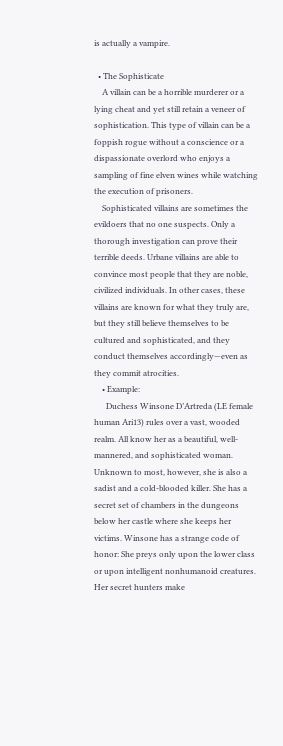is actually a vampire.

  • The Sophisticate
    A villain can be a horrible murderer or a lying cheat and yet still retain a veneer of sophistication. This type of villain can be a foppish rogue without a conscience or a dispassionate overlord who enjoys a sampling of fine elven wines while watching the execution of prisoners.
    Sophisticated villains are sometimes the evildoers that no one suspects. Only a thorough investigation can prove their terrible deeds. Urbane villains are able to convince most people that they are noble, civilized individuals. In other cases, these villains are known for what they truly are, but they still believe themselves to be cultured and sophisticated, and they conduct themselves accordingly—even as they commit atrocities.
    • Example:
      Duchess Winsone D’Artreda (LE female human Ari13) rules over a vast, wooded realm. All know her as a beautiful, well-mannered, and sophisticated woman. Unknown to most, however, she is also a sadist and a cold-blooded killer. She has a secret set of chambers in the dungeons below her castle where she keeps her victims. Winsone has a strange code of honor: She preys only upon the lower class or upon intelligent nonhumanoid creatures. Her secret hunters make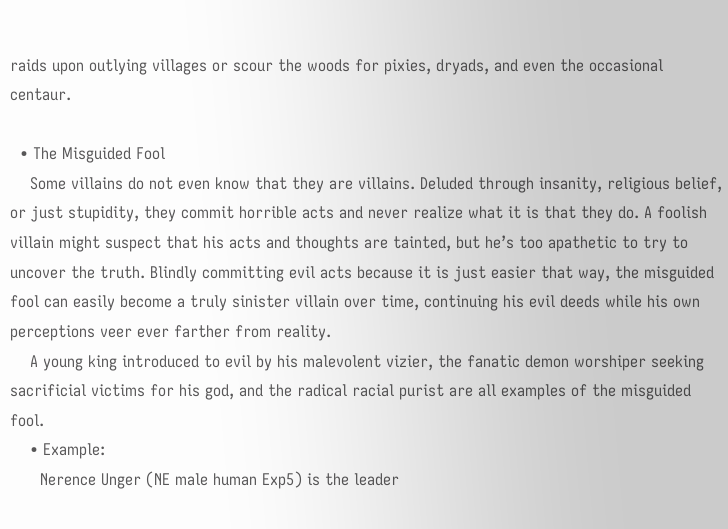raids upon outlying villages or scour the woods for pixies, dryads, and even the occasional centaur.

  • The Misguided Fool
    Some villains do not even know that they are villains. Deluded through insanity, religious belief, or just stupidity, they commit horrible acts and never realize what it is that they do. A foolish villain might suspect that his acts and thoughts are tainted, but he’s too apathetic to try to uncover the truth. Blindly committing evil acts because it is just easier that way, the misguided fool can easily become a truly sinister villain over time, continuing his evil deeds while his own perceptions veer ever farther from reality.
    A young king introduced to evil by his malevolent vizier, the fanatic demon worshiper seeking sacrificial victims for his god, and the radical racial purist are all examples of the misguided fool.
    • Example:
      Nerence Unger (NE male human Exp5) is the leader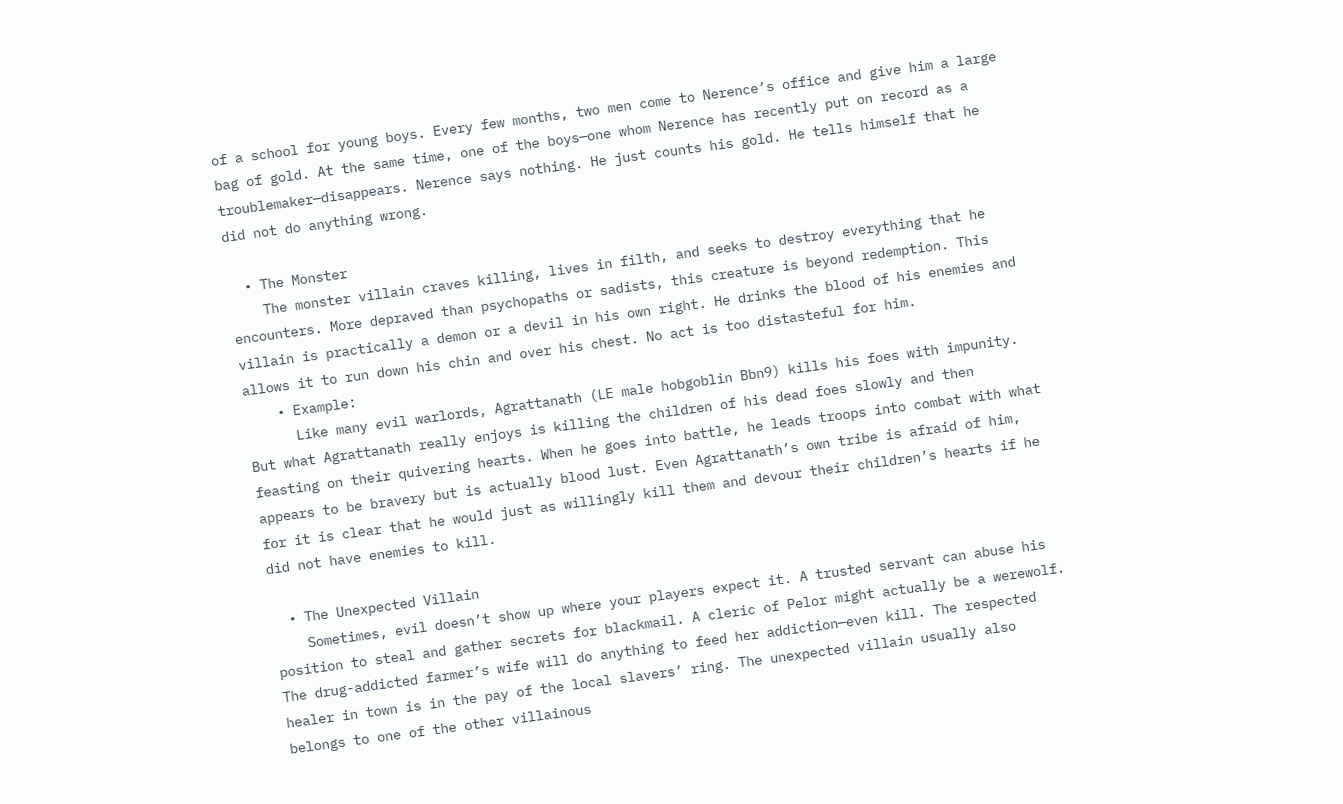of a school for young boys. Every few months, two men come to Nerence’s office and give him a large bag of gold. At the same time, one of the boys—one whom Nerence has recently put on record as a troublemaker—disappears. Nerence says nothing. He just counts his gold. He tells himself that he did not do anything wrong.

  • The Monster
    The monster villain craves killing, lives in filth, and seeks to destroy everything that he encounters. More depraved than psychopaths or sadists, this creature is beyond redemption. This villain is practically a demon or a devil in his own right. He drinks the blood of his enemies and allows it to run down his chin and over his chest. No act is too distasteful for him.
    • Example:
      Like many evil warlords, Agrattanath (LE male hobgoblin Bbn9) kills his foes with impunity. But what Agrattanath really enjoys is killing the children of his dead foes slowly and then feasting on their quivering hearts. When he goes into battle, he leads troops into combat with what appears to be bravery but is actually blood lust. Even Agrattanath’s own tribe is afraid of him, for it is clear that he would just as willingly kill them and devour their children’s hearts if he did not have enemies to kill.

  • The Unexpected Villain
    Sometimes, evil doesn’t show up where your players expect it. A trusted servant can abuse his position to steal and gather secrets for blackmail. A cleric of Pelor might actually be a werewolf. The drug-addicted farmer’s wife will do anything to feed her addiction—even kill. The respected healer in town is in the pay of the local slavers’ ring. The unexpected villain usually also belongs to one of the other villainous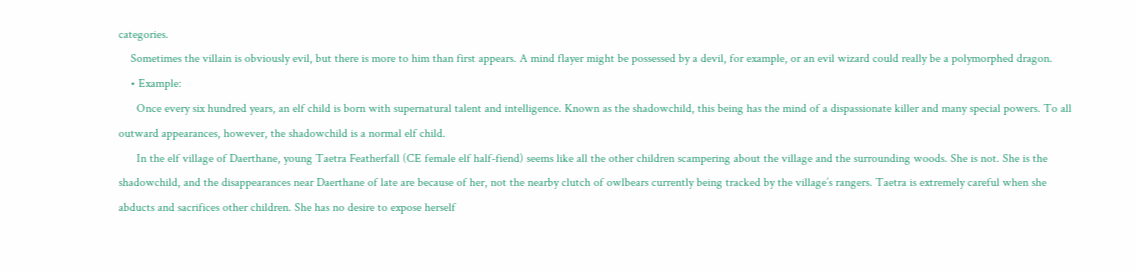categories.
    Sometimes the villain is obviously evil, but there is more to him than first appears. A mind flayer might be possessed by a devil, for example, or an evil wizard could really be a polymorphed dragon.
    • Example:
      Once every six hundred years, an elf child is born with supernatural talent and intelligence. Known as the shadowchild, this being has the mind of a dispassionate killer and many special powers. To all outward appearances, however, the shadowchild is a normal elf child.
      In the elf village of Daerthane, young Taetra Featherfall (CE female elf half-fiend) seems like all the other children scampering about the village and the surrounding woods. She is not. She is the shadowchild, and the disappearances near Daerthane of late are because of her, not the nearby clutch of owlbears currently being tracked by the village’s rangers. Taetra is extremely careful when she abducts and sacrifices other children. She has no desire to expose herself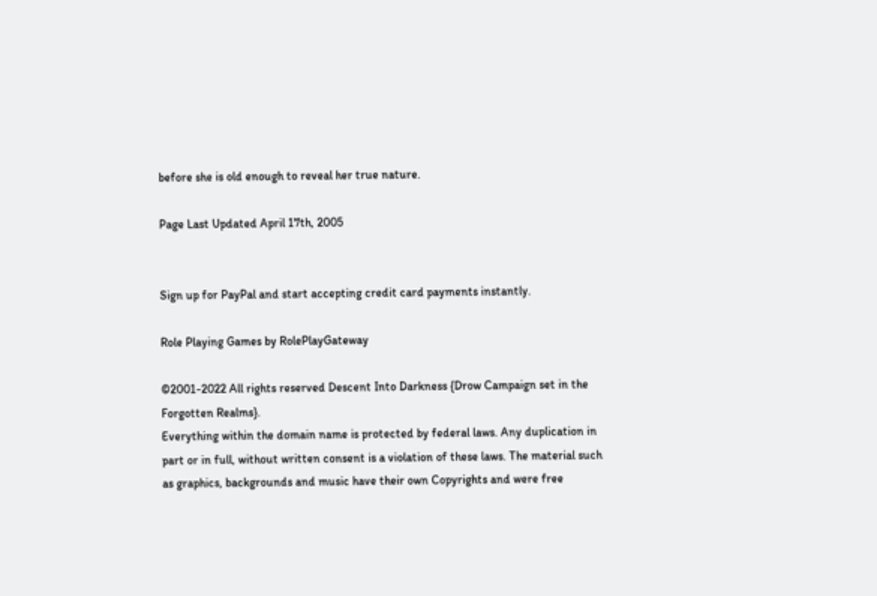before she is old enough to reveal her true nature.

Page Last Updated April 17th, 2005


Sign up for PayPal and start accepting credit card payments instantly.

Role Playing Games by RolePlayGateway

©2001-2022 All rights reserved Descent Into Darkness {Drow Campaign set in the Forgotten Realms}.
Everything within the domain name is protected by federal laws. Any duplication in part or in full, without written consent is a violation of these laws. The material such as graphics, backgrounds and music have their own Copyrights and were free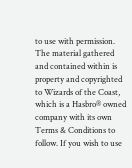to use with permission.
The material gathered and contained within is property and copyrighted to Wizards of the Coast, which is a Hasbro® owned company with its own Terms & Conditions to follow. If you wish to use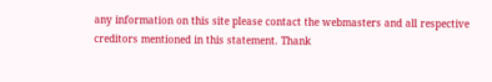any information on this site please contact the webmasters and all respective creditors mentioned in this statement. Thank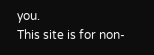you.
This site is for non-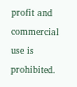profit and commercial use is prohibited.